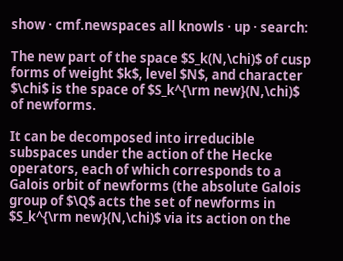show · cmf.newspaces all knowls · up · search:

The new part of the space $S_k(N,\chi)$ of cusp forms of weight $k$, level $N$, and character $\chi$ is the space of $S_k^{\rm new}(N,\chi)$ of newforms.

It can be decomposed into irreducible subspaces under the action of the Hecke operators, each of which corresponds to a Galois orbit of newforms (the absolute Galois group of $\Q$ acts the set of newforms in $S_k^{\rm new}(N,\chi)$ via its action on the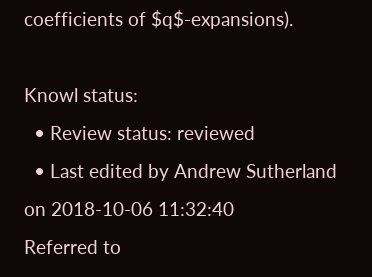coefficients of $q$-expansions).

Knowl status:
  • Review status: reviewed
  • Last edited by Andrew Sutherland on 2018-10-06 11:32:40
Referred to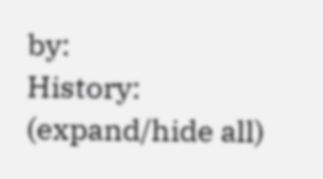by:
History: (expand/hide all)